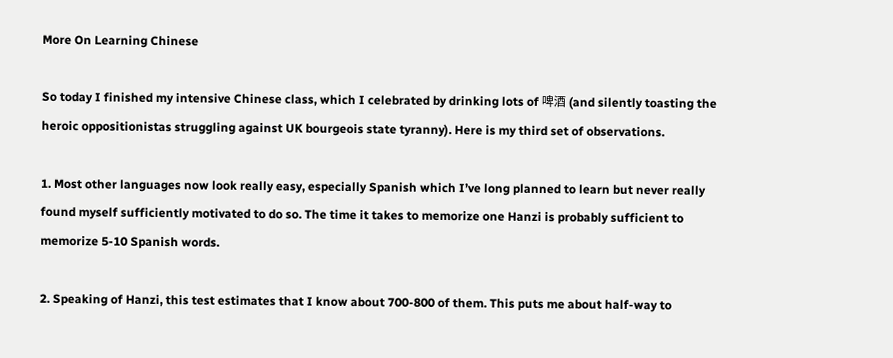More On Learning Chinese

So today I finished my intensive Chinese class, which I celebrated by drinking lots of 啤酒 (and silently toasting the heroic oppositionistas struggling against UK bourgeois state tyranny). Here is my third set of observations.

1. Most other languages now look really easy, especially Spanish which I’ve long planned to learn but never really found myself sufficiently motivated to do so. The time it takes to memorize one Hanzi is probably sufficient to memorize 5-10 Spanish words.

2. Speaking of Hanzi, this test estimates that I know about 700-800 of them. This puts me about half-way to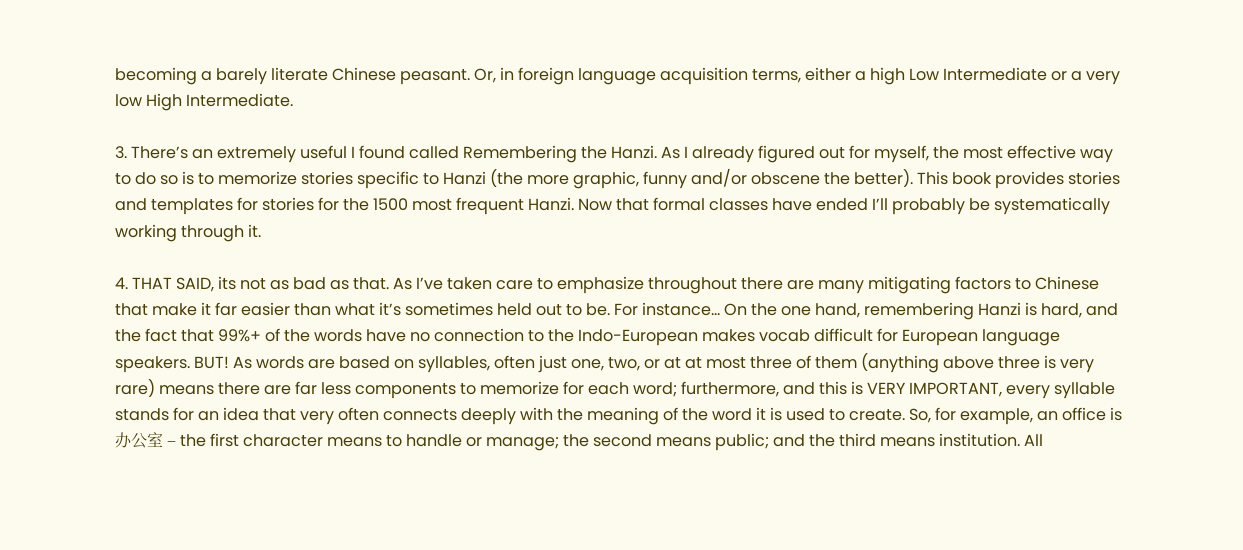becoming a barely literate Chinese peasant. Or, in foreign language acquisition terms, either a high Low Intermediate or a very low High Intermediate.

3. There’s an extremely useful I found called Remembering the Hanzi. As I already figured out for myself, the most effective way to do so is to memorize stories specific to Hanzi (the more graphic, funny and/or obscene the better). This book provides stories and templates for stories for the 1500 most frequent Hanzi. Now that formal classes have ended I’ll probably be systematically working through it.

4. THAT SAID, its not as bad as that. As I’ve taken care to emphasize throughout there are many mitigating factors to Chinese that make it far easier than what it’s sometimes held out to be. For instance… On the one hand, remembering Hanzi is hard, and the fact that 99%+ of the words have no connection to the Indo-European makes vocab difficult for European language speakers. BUT! As words are based on syllables, often just one, two, or at at most three of them (anything above three is very rare) means there are far less components to memorize for each word; furthermore, and this is VERY IMPORTANT, every syllable stands for an idea that very often connects deeply with the meaning of the word it is used to create. So, for example, an office is 办公室 – the first character means to handle or manage; the second means public; and the third means institution. All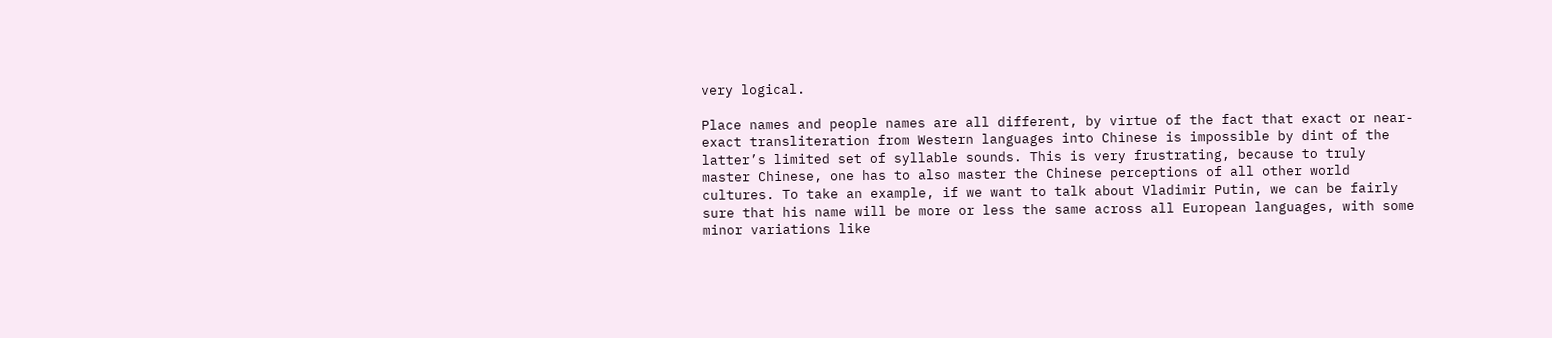very logical.

Place names and people names are all different, by virtue of the fact that exact or near-exact transliteration from Western languages into Chinese is impossible by dint of the latter’s limited set of syllable sounds. This is very frustrating, because to truly master Chinese, one has to also master the Chinese perceptions of all other world cultures. To take an example, if we want to talk about Vladimir Putin, we can be fairly sure that his name will be more or less the same across all European languages, with some minor variations like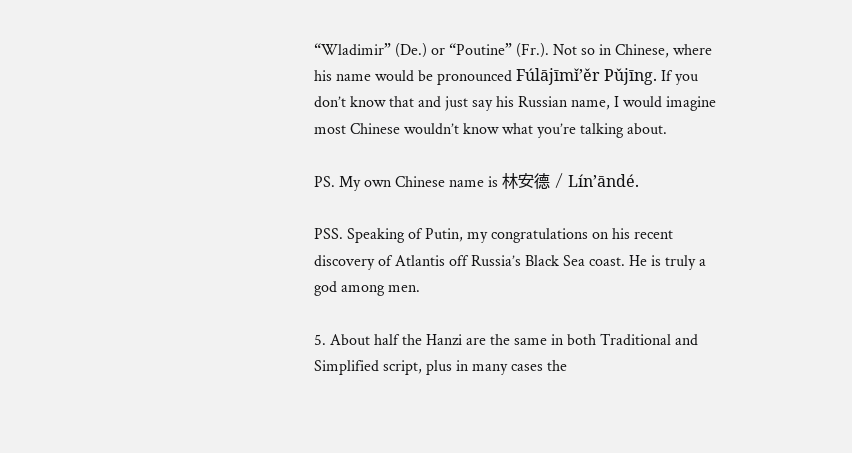“Wladimir” (De.) or “Poutine” (Fr.). Not so in Chinese, where his name would be pronounced Fúlājīmǐ’ěr Pǔjīng. If you don’t know that and just say his Russian name, I would imagine most Chinese wouldn’t know what you’re talking about.

PS. My own Chinese name is 林安德 / Lín’āndé.

PSS. Speaking of Putin, my congratulations on his recent discovery of Atlantis off Russia’s Black Sea coast. He is truly a god among men.

5. About half the Hanzi are the same in both Traditional and Simplified script, plus in many cases the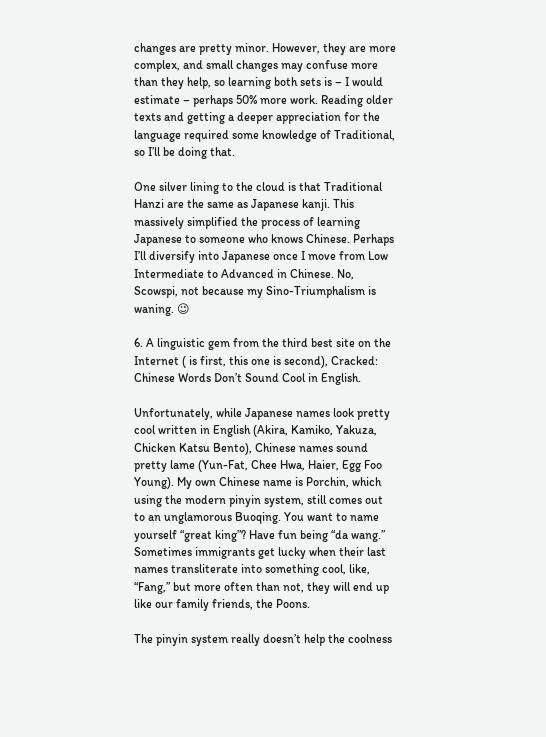changes are pretty minor. However, they are more complex, and small changes may confuse more than they help, so learning both sets is – I would estimate – perhaps 50% more work. Reading older texts and getting a deeper appreciation for the language required some knowledge of Traditional, so I’ll be doing that.

One silver lining to the cloud is that Traditional Hanzi are the same as Japanese kanji. This massively simplified the process of learning Japanese to someone who knows Chinese. Perhaps I’ll diversify into Japanese once I move from Low Intermediate to Advanced in Chinese. No, Scowspi, not because my Sino-Triumphalism is waning. 😉

6. A linguistic gem from the third best site on the Internet ( is first, this one is second), Cracked: Chinese Words Don’t Sound Cool in English.

Unfortunately, while Japanese names look pretty cool written in English (Akira, Kamiko, Yakuza, Chicken Katsu Bento), Chinese names sound pretty lame (Yun-Fat, Chee Hwa, Haier, Egg Foo Young). My own Chinese name is Porchin, which using the modern pinyin system, still comes out to an unglamorous Buoqing. You want to name yourself “great king”? Have fun being “da wang.” Sometimes immigrants get lucky when their last names transliterate into something cool, like, “Fang,” but more often than not, they will end up like our family friends, the Poons.

The pinyin system really doesn’t help the coolness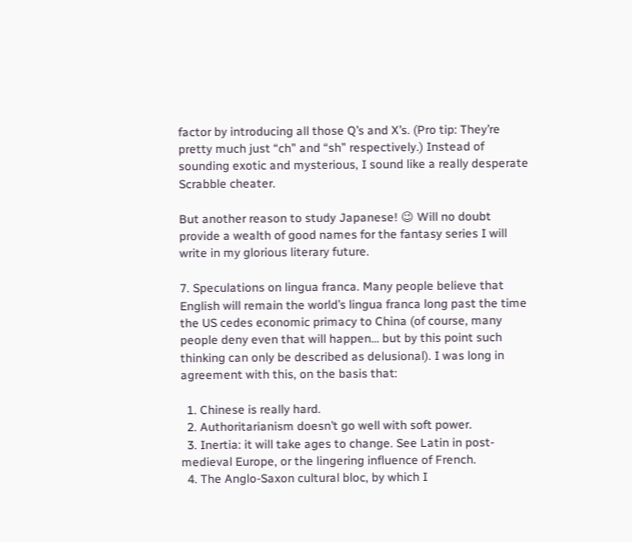factor by introducing all those Q’s and X’s. (Pro tip: They’re pretty much just “ch” and “sh” respectively.) Instead of sounding exotic and mysterious, I sound like a really desperate Scrabble cheater.

But another reason to study Japanese! 😉 Will no doubt provide a wealth of good names for the fantasy series I will write in my glorious literary future.

7. Speculations on lingua franca. Many people believe that English will remain the world’s lingua franca long past the time the US cedes economic primacy to China (of course, many people deny even that will happen… but by this point such thinking can only be described as delusional). I was long in agreement with this, on the basis that:

  1. Chinese is really hard.
  2. Authoritarianism doesn’t go well with soft power.
  3. Inertia: it will take ages to change. See Latin in post-medieval Europe, or the lingering influence of French.
  4. The Anglo-Saxon cultural bloc, by which I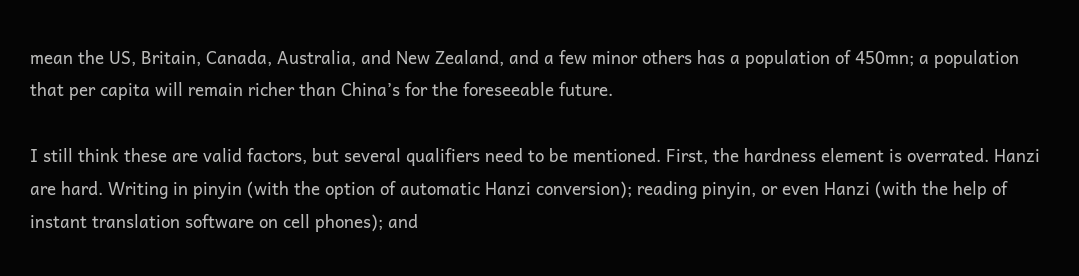mean the US, Britain, Canada, Australia, and New Zealand, and a few minor others has a population of 450mn; a population that per capita will remain richer than China’s for the foreseeable future.

I still think these are valid factors, but several qualifiers need to be mentioned. First, the hardness element is overrated. Hanzi are hard. Writing in pinyin (with the option of automatic Hanzi conversion); reading pinyin, or even Hanzi (with the help of instant translation software on cell phones); and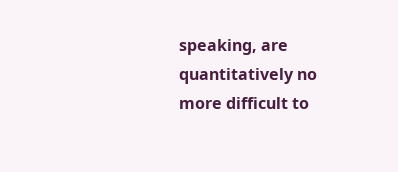speaking, are quantitatively no more difficult to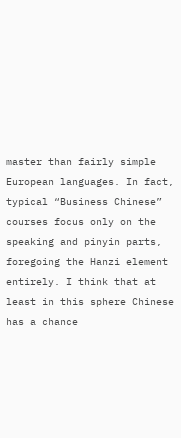master than fairly simple European languages. In fact, typical “Business Chinese” courses focus only on the speaking and pinyin parts, foregoing the Hanzi element entirely. I think that at least in this sphere Chinese has a chance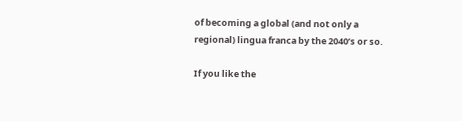of becoming a global (and not only a regional) lingua franca by the 2040’s or so.

If you like the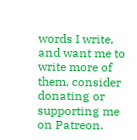words I write, and want me to write more of them, consider donating or supporting me on Patreon.